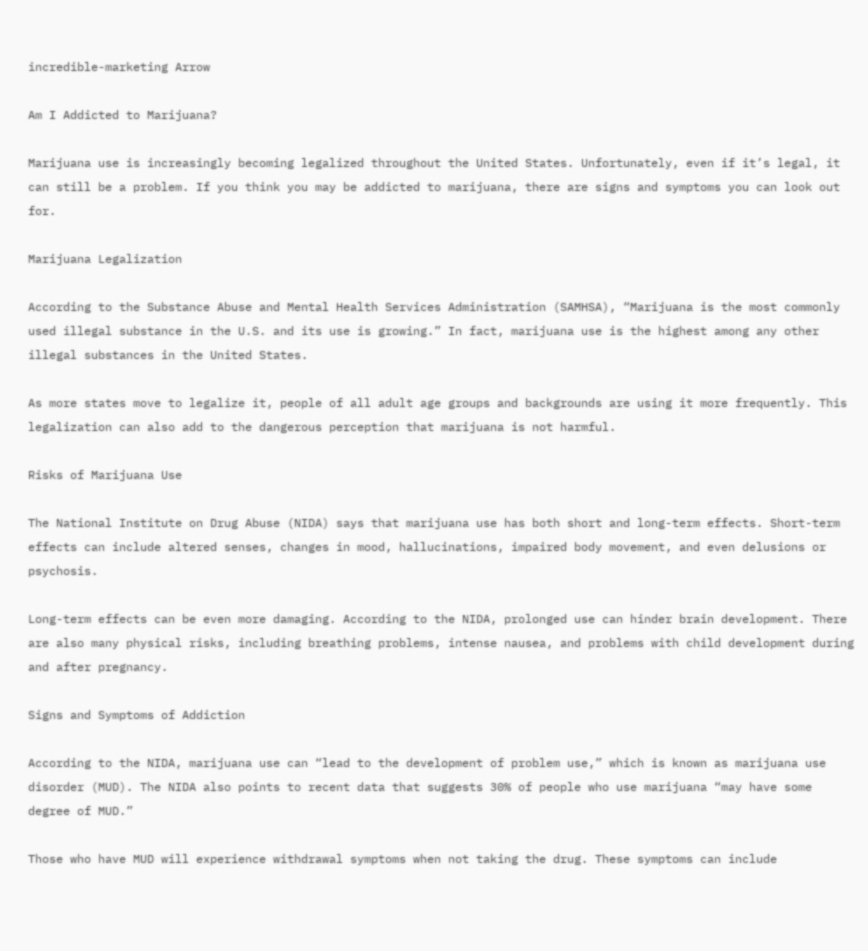incredible-marketing Arrow

Am I Addicted to Marijuana?

Marijuana use is increasingly becoming legalized throughout the United States. Unfortunately, even if it’s legal, it can still be a problem. If you think you may be addicted to marijuana, there are signs and symptoms you can look out for.

Marijuana Legalization

According to the Substance Abuse and Mental Health Services Administration (SAMHSA), “Marijuana is the most commonly used illegal substance in the U.S. and its use is growing.” In fact, marijuana use is the highest among any other illegal substances in the United States.

As more states move to legalize it, people of all adult age groups and backgrounds are using it more frequently. This legalization can also add to the dangerous perception that marijuana is not harmful.

Risks of Marijuana Use

The National Institute on Drug Abuse (NIDA) says that marijuana use has both short and long-term effects. Short-term effects can include altered senses, changes in mood, hallucinations, impaired body movement, and even delusions or psychosis.

Long-term effects can be even more damaging. According to the NIDA, prolonged use can hinder brain development. There are also many physical risks, including breathing problems, intense nausea, and problems with child development during and after pregnancy.

Signs and Symptoms of Addiction

According to the NIDA, marijuana use can “lead to the development of problem use,” which is known as marijuana use disorder (MUD). The NIDA also points to recent data that suggests 30% of people who use marijuana “may have some degree of MUD.”

Those who have MUD will experience withdrawal symptoms when not taking the drug. These symptoms can include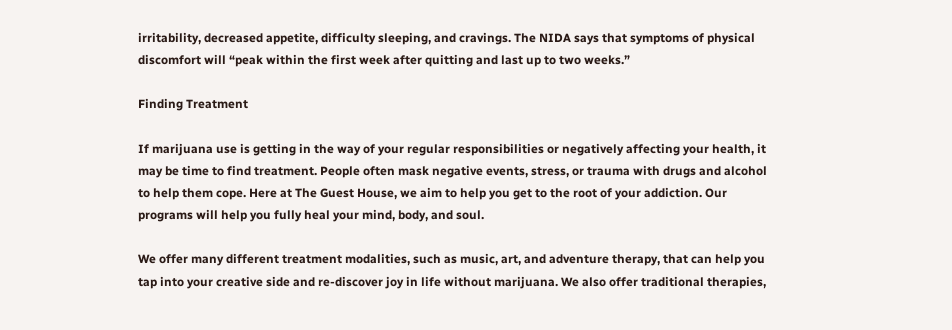irritability, decreased appetite, difficulty sleeping, and cravings. The NIDA says that symptoms of physical discomfort will “peak within the first week after quitting and last up to two weeks.”

Finding Treatment

If marijuana use is getting in the way of your regular responsibilities or negatively affecting your health, it may be time to find treatment. People often mask negative events, stress, or trauma with drugs and alcohol to help them cope. Here at The Guest House, we aim to help you get to the root of your addiction. Our programs will help you fully heal your mind, body, and soul.

We offer many different treatment modalities, such as music, art, and adventure therapy, that can help you tap into your creative side and re-discover joy in life without marijuana. We also offer traditional therapies,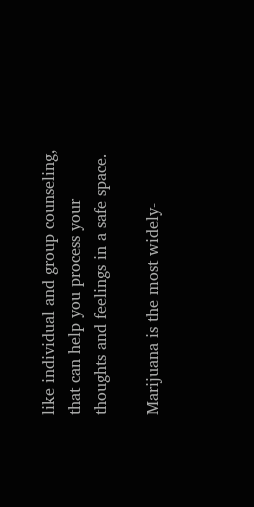like individual and group counseling, that can help you process your thoughts and feelings in a safe space.

Marijuana is the most widely-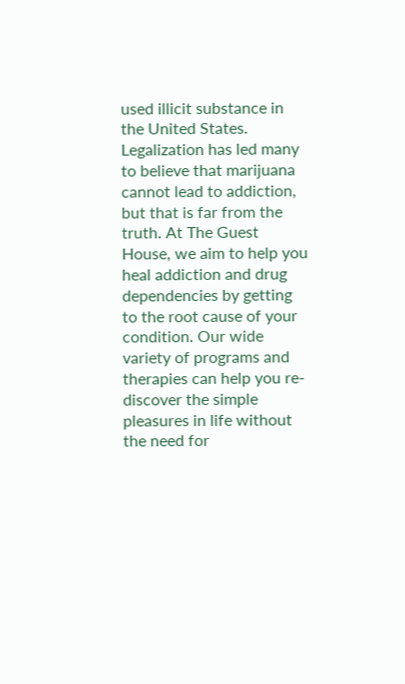used illicit substance in the United States. Legalization has led many to believe that marijuana cannot lead to addiction, but that is far from the truth. At The Guest House, we aim to help you heal addiction and drug dependencies by getting to the root cause of your condition. Our wide variety of programs and therapies can help you re-discover the simple pleasures in life without the need for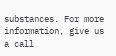substances. For more information, give us a call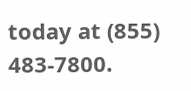today at (855) 483-7800.